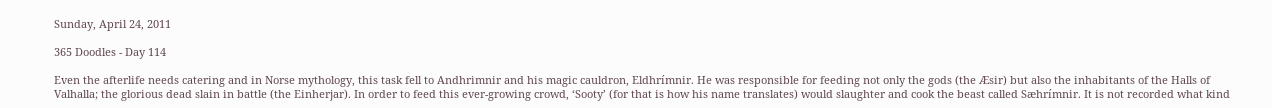Sunday, April 24, 2011

365 Doodles - Day 114

Even the afterlife needs catering and in Norse mythology, this task fell to Andhrimnir and his magic cauldron, Eldhrímnir. He was responsible for feeding not only the gods (the Æsir) but also the inhabitants of the Halls of Valhalla; the glorious dead slain in battle (the Einherjar). In order to feed this ever-growing crowd, ‘Sooty’ (for that is how his name translates) would slaughter and cook the beast called Sæhrímnir. It is not recorded what kind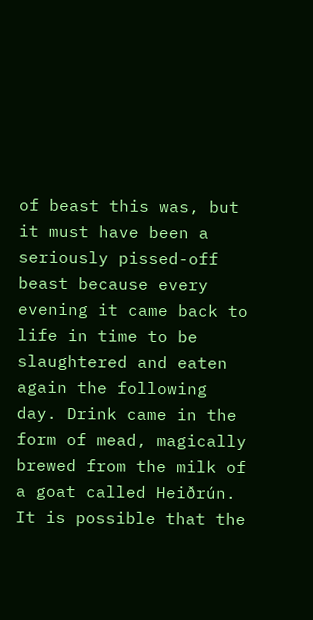of beast this was, but it must have been a seriously pissed-off beast because every evening it came back to life in time to be slaughtered and eaten again the following day. Drink came in the form of mead, magically brewed from the milk of a goat called Heiðrún. It is possible that the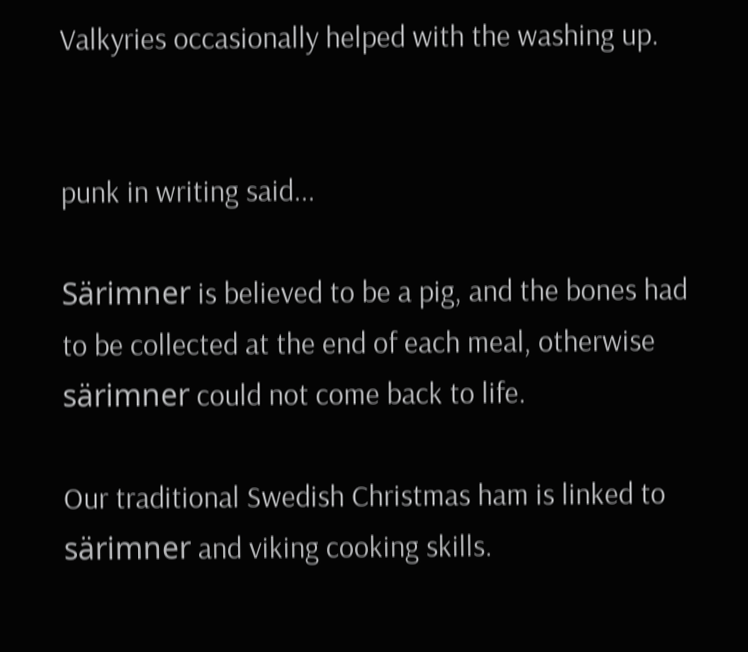Valkyries occasionally helped with the washing up.


punk in writing said...

Särimner is believed to be a pig, and the bones had to be collected at the end of each meal, otherwise särimner could not come back to life.

Our traditional Swedish Christmas ham is linked to särimner and viking cooking skills.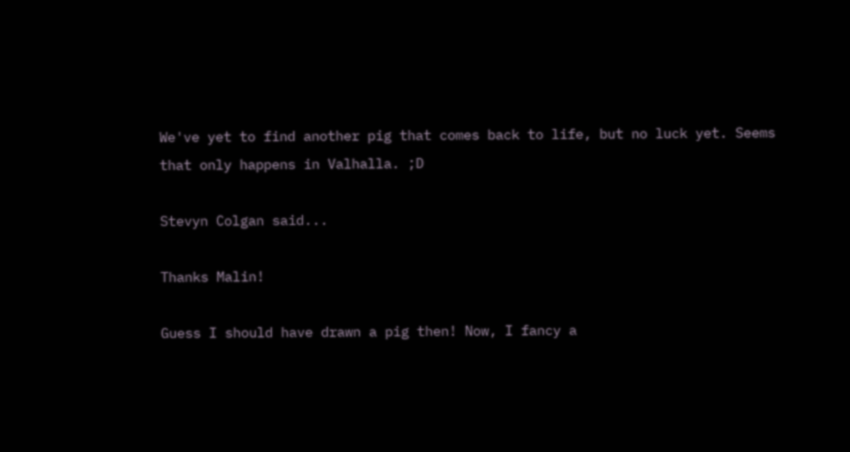We've yet to find another pig that comes back to life, but no luck yet. Seems that only happens in Valhalla. ;D

Stevyn Colgan said...

Thanks Malin!

Guess I should have drawn a pig then! Now, I fancy a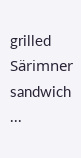grilled Särimner sandwich ...